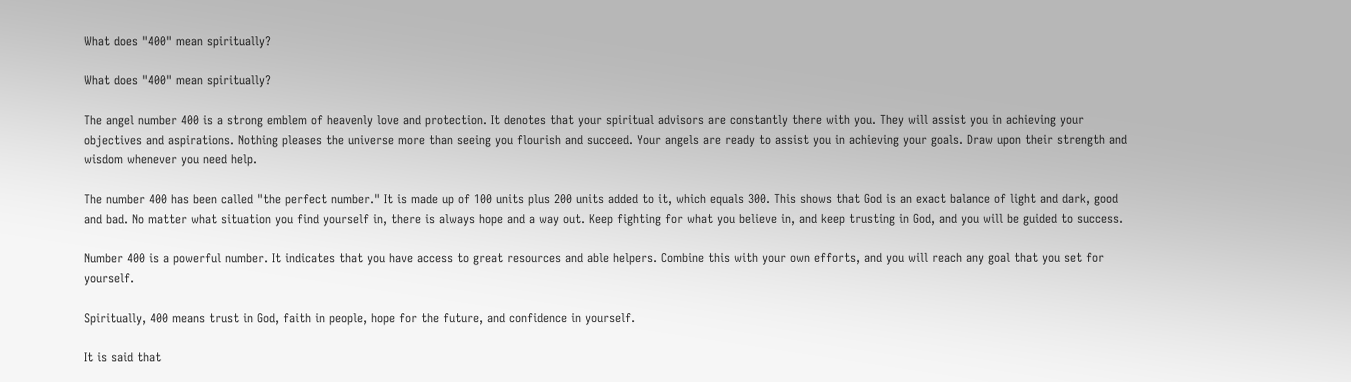What does "400" mean spiritually?

What does "400" mean spiritually?

The angel number 400 is a strong emblem of heavenly love and protection. It denotes that your spiritual advisors are constantly there with you. They will assist you in achieving your objectives and aspirations. Nothing pleases the universe more than seeing you flourish and succeed. Your angels are ready to assist you in achieving your goals. Draw upon their strength and wisdom whenever you need help.

The number 400 has been called "the perfect number." It is made up of 100 units plus 200 units added to it, which equals 300. This shows that God is an exact balance of light and dark, good and bad. No matter what situation you find yourself in, there is always hope and a way out. Keep fighting for what you believe in, and keep trusting in God, and you will be guided to success.

Number 400 is a powerful number. It indicates that you have access to great resources and able helpers. Combine this with your own efforts, and you will reach any goal that you set for yourself.

Spiritually, 400 means trust in God, faith in people, hope for the future, and confidence in yourself.

It is said that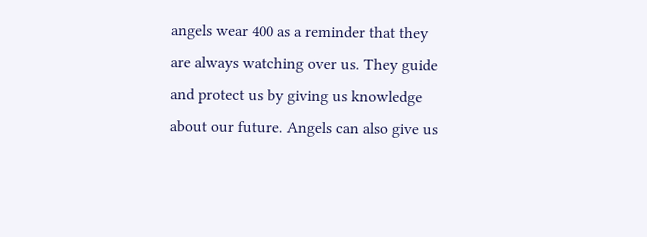angels wear 400 as a reminder that they are always watching over us. They guide and protect us by giving us knowledge about our future. Angels can also give us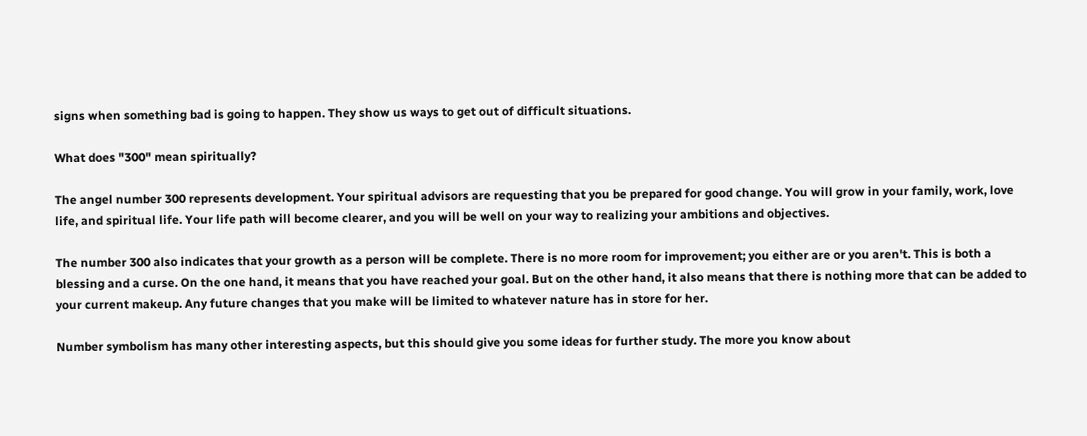signs when something bad is going to happen. They show us ways to get out of difficult situations.

What does "300" mean spiritually?

The angel number 300 represents development. Your spiritual advisors are requesting that you be prepared for good change. You will grow in your family, work, love life, and spiritual life. Your life path will become clearer, and you will be well on your way to realizing your ambitions and objectives.

The number 300 also indicates that your growth as a person will be complete. There is no more room for improvement; you either are or you aren't. This is both a blessing and a curse. On the one hand, it means that you have reached your goal. But on the other hand, it also means that there is nothing more that can be added to your current makeup. Any future changes that you make will be limited to whatever nature has in store for her.

Number symbolism has many other interesting aspects, but this should give you some ideas for further study. The more you know about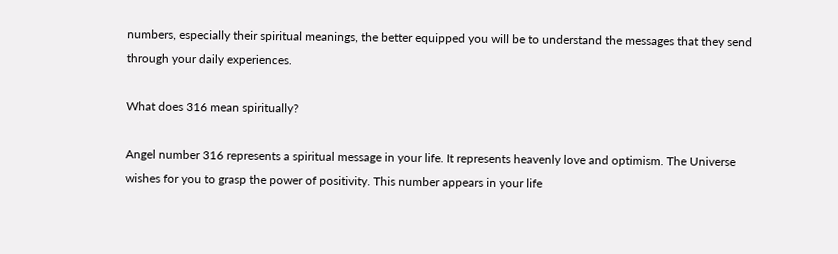numbers, especially their spiritual meanings, the better equipped you will be to understand the messages that they send through your daily experiences.

What does 316 mean spiritually?

Angel number 316 represents a spiritual message in your life. It represents heavenly love and optimism. The Universe wishes for you to grasp the power of positivity. This number appears in your life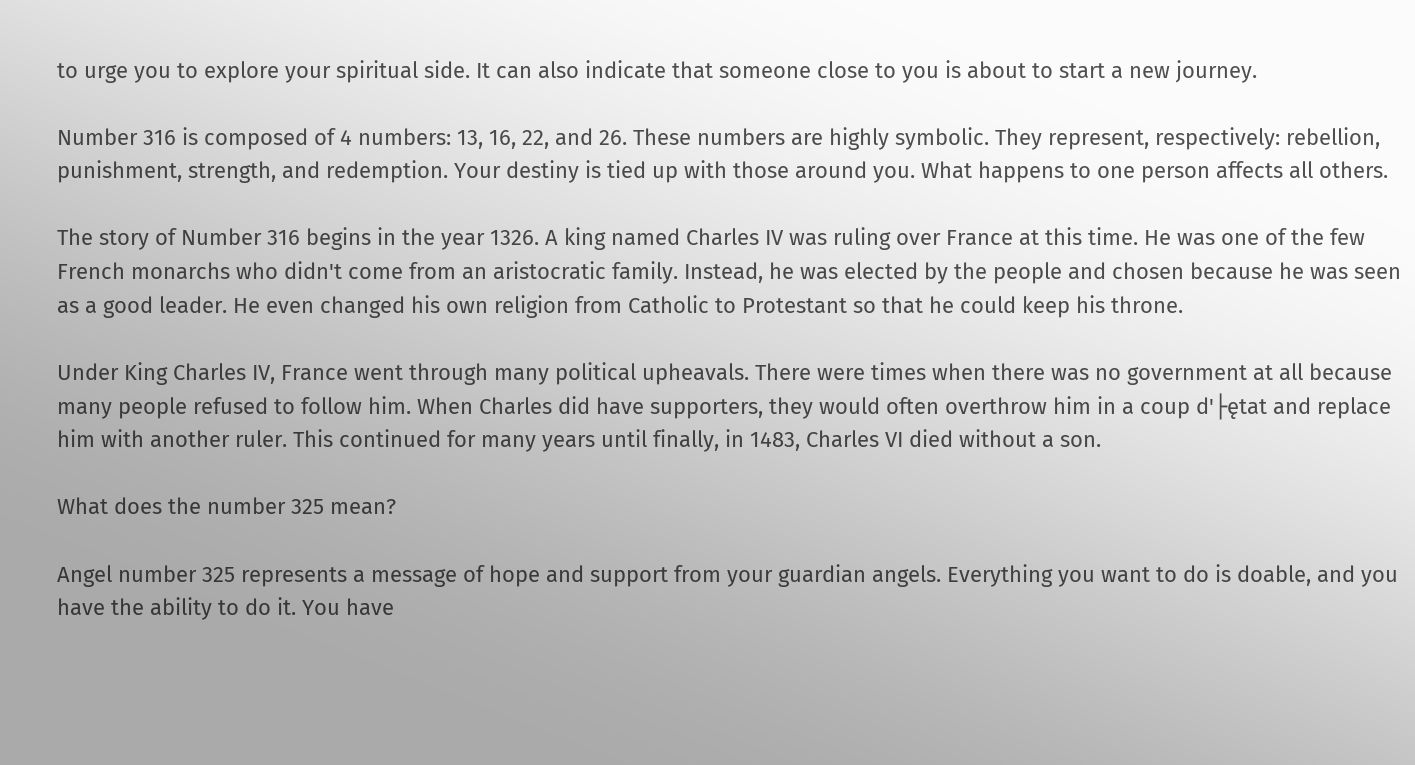to urge you to explore your spiritual side. It can also indicate that someone close to you is about to start a new journey.

Number 316 is composed of 4 numbers: 13, 16, 22, and 26. These numbers are highly symbolic. They represent, respectively: rebellion, punishment, strength, and redemption. Your destiny is tied up with those around you. What happens to one person affects all others.

The story of Number 316 begins in the year 1326. A king named Charles IV was ruling over France at this time. He was one of the few French monarchs who didn't come from an aristocratic family. Instead, he was elected by the people and chosen because he was seen as a good leader. He even changed his own religion from Catholic to Protestant so that he could keep his throne.

Under King Charles IV, France went through many political upheavals. There were times when there was no government at all because many people refused to follow him. When Charles did have supporters, they would often overthrow him in a coup d'├ętat and replace him with another ruler. This continued for many years until finally, in 1483, Charles VI died without a son.

What does the number 325 mean?

Angel number 325 represents a message of hope and support from your guardian angels. Everything you want to do is doable, and you have the ability to do it. You have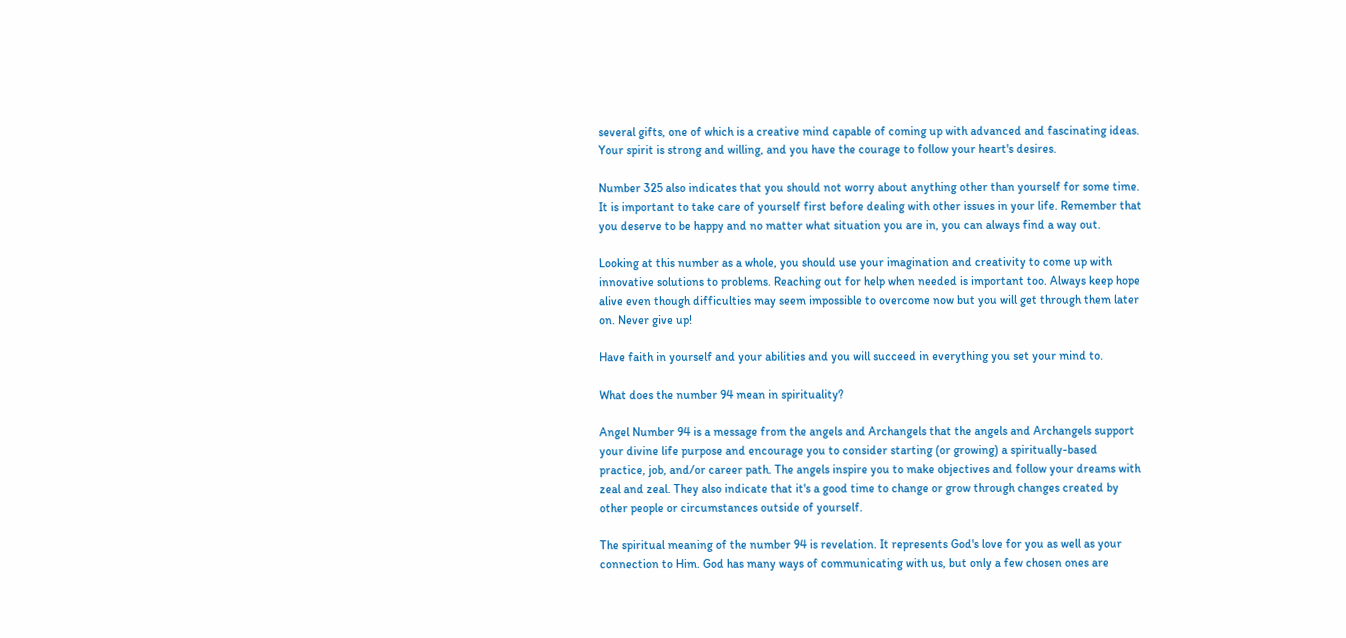several gifts, one of which is a creative mind capable of coming up with advanced and fascinating ideas. Your spirit is strong and willing, and you have the courage to follow your heart's desires.

Number 325 also indicates that you should not worry about anything other than yourself for some time. It is important to take care of yourself first before dealing with other issues in your life. Remember that you deserve to be happy and no matter what situation you are in, you can always find a way out.

Looking at this number as a whole, you should use your imagination and creativity to come up with innovative solutions to problems. Reaching out for help when needed is important too. Always keep hope alive even though difficulties may seem impossible to overcome now but you will get through them later on. Never give up!

Have faith in yourself and your abilities and you will succeed in everything you set your mind to.

What does the number 94 mean in spirituality?

Angel Number 94 is a message from the angels and Archangels that the angels and Archangels support your divine life purpose and encourage you to consider starting (or growing) a spiritually-based practice, job, and/or career path. The angels inspire you to make objectives and follow your dreams with zeal and zeal. They also indicate that it's a good time to change or grow through changes created by other people or circumstances outside of yourself.

The spiritual meaning of the number 94 is revelation. It represents God's love for you as well as your connection to Him. God has many ways of communicating with us, but only a few chosen ones are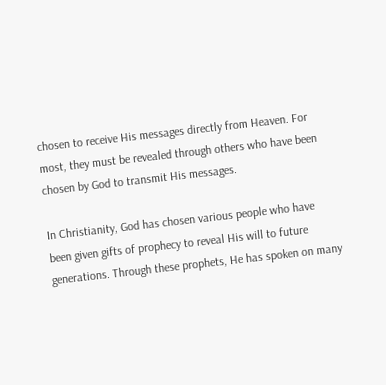chosen to receive His messages directly from Heaven. For most, they must be revealed through others who have been chosen by God to transmit His messages.

In Christianity, God has chosen various people who have been given gifts of prophecy to reveal His will to future generations. Through these prophets, He has spoken on many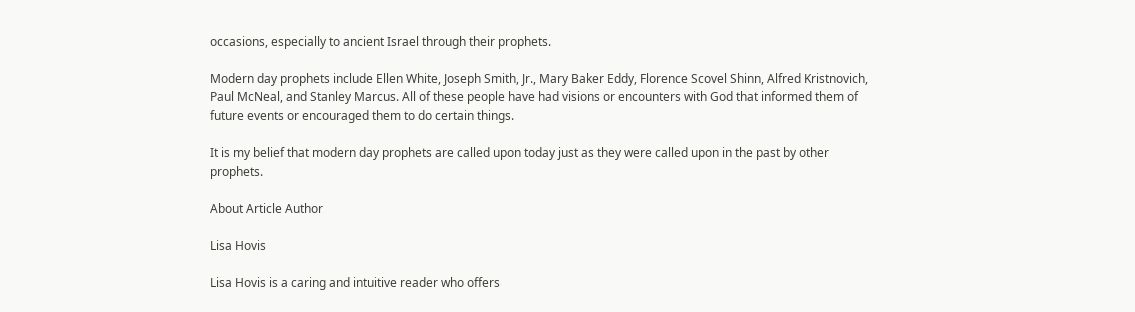occasions, especially to ancient Israel through their prophets.

Modern day prophets include Ellen White, Joseph Smith, Jr., Mary Baker Eddy, Florence Scovel Shinn, Alfred Kristnovich, Paul McNeal, and Stanley Marcus. All of these people have had visions or encounters with God that informed them of future events or encouraged them to do certain things.

It is my belief that modern day prophets are called upon today just as they were called upon in the past by other prophets.

About Article Author

Lisa Hovis

Lisa Hovis is a caring and intuitive reader who offers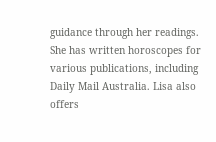guidance through her readings. She has written horoscopes for various publications, including Daily Mail Australia. Lisa also offers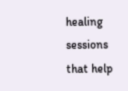healing sessions that help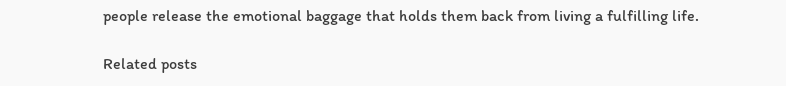people release the emotional baggage that holds them back from living a fulfilling life.

Related posts